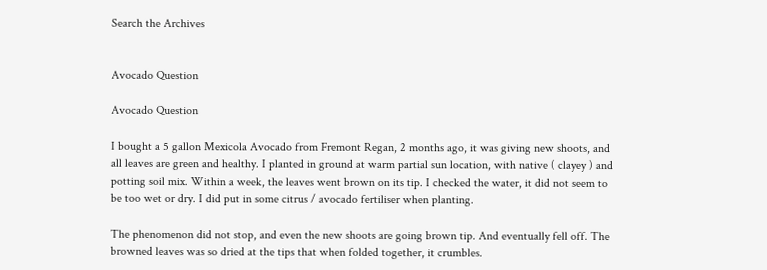Search the Archives


Avocado Question

Avocado Question

I bought a 5 gallon Mexicola Avocado from Fremont Regan, 2 months ago, it was giving new shoots, and all leaves are green and healthy. I planted in ground at warm partial sun location, with native ( clayey ) and potting soil mix. Within a week, the leaves went brown on its tip. I checked the water, it did not seem to be too wet or dry. I did put in some citrus / avocado fertiliser when planting.

The phenomenon did not stop, and even the new shoots are going brown tip. And eventually fell off. The browned leaves was so dried at the tips that when folded together, it crumbles.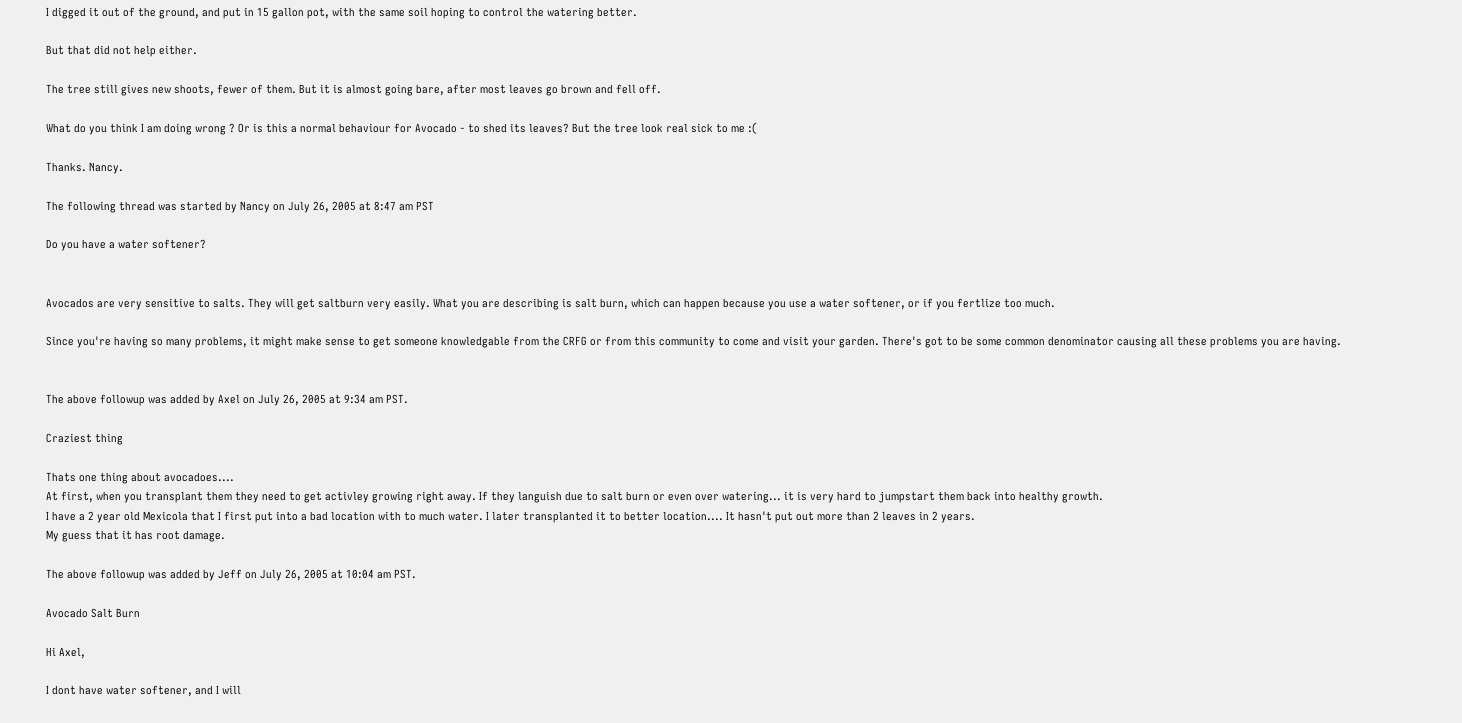I digged it out of the ground, and put in 15 gallon pot, with the same soil hoping to control the watering better.

But that did not help either.

The tree still gives new shoots, fewer of them. But it is almost going bare, after most leaves go brown and fell off.

What do you think I am doing wrong ? Or is this a normal behaviour for Avocado - to shed its leaves? But the tree look real sick to me :(

Thanks. Nancy.

The following thread was started by Nancy on July 26, 2005 at 8:47 am PST

Do you have a water softener?


Avocados are very sensitive to salts. They will get saltburn very easily. What you are describing is salt burn, which can happen because you use a water softener, or if you fertlize too much.

Since you're having so many problems, it might make sense to get someone knowledgable from the CRFG or from this community to come and visit your garden. There's got to be some common denominator causing all these problems you are having.


The above followup was added by Axel on July 26, 2005 at 9:34 am PST.

Craziest thing

Thats one thing about avocadoes....
At first, when you transplant them they need to get activley growing right away. If they languish due to salt burn or even over watering... it is very hard to jumpstart them back into healthy growth.
I have a 2 year old Mexicola that I first put into a bad location with to much water. I later transplanted it to better location.... It hasn't put out more than 2 leaves in 2 years.
My guess that it has root damage.

The above followup was added by Jeff on July 26, 2005 at 10:04 am PST.

Avocado Salt Burn

Hi Axel,

I dont have water softener, and I will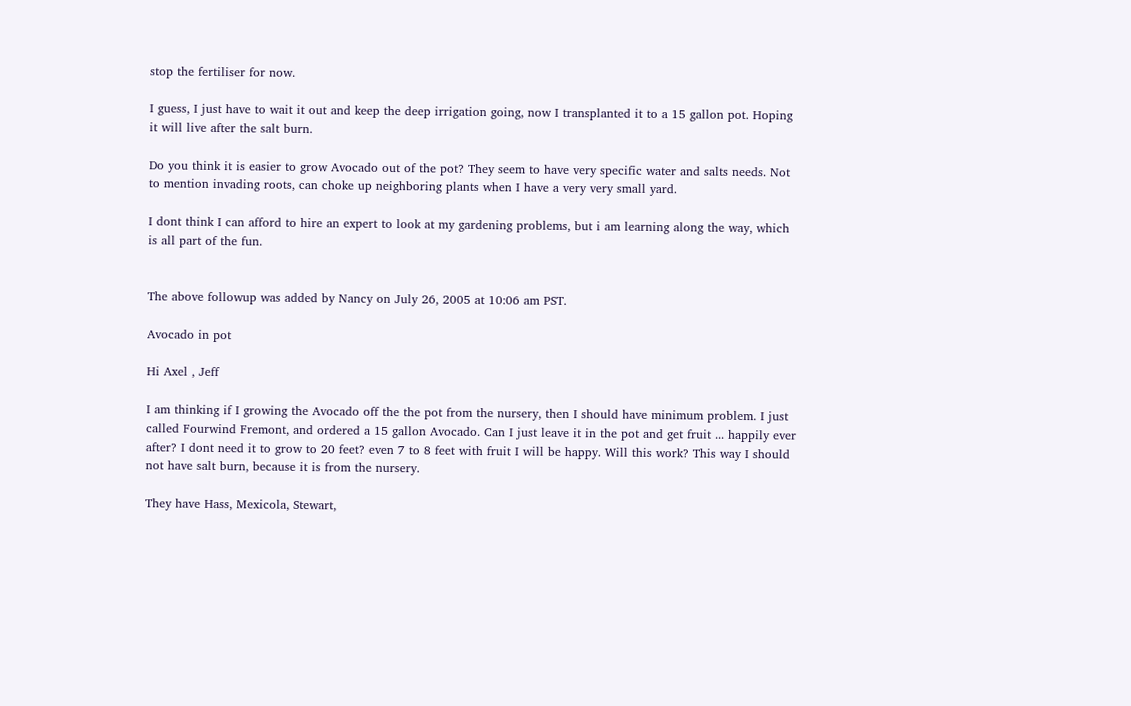stop the fertiliser for now.

I guess, I just have to wait it out and keep the deep irrigation going, now I transplanted it to a 15 gallon pot. Hoping it will live after the salt burn.

Do you think it is easier to grow Avocado out of the pot? They seem to have very specific water and salts needs. Not to mention invading roots, can choke up neighboring plants when I have a very very small yard.

I dont think I can afford to hire an expert to look at my gardening problems, but i am learning along the way, which is all part of the fun.


The above followup was added by Nancy on July 26, 2005 at 10:06 am PST.

Avocado in pot

Hi Axel , Jeff

I am thinking if I growing the Avocado off the the pot from the nursery, then I should have minimum problem. I just called Fourwind Fremont, and ordered a 15 gallon Avocado. Can I just leave it in the pot and get fruit ... happily ever after? I dont need it to grow to 20 feet? even 7 to 8 feet with fruit I will be happy. Will this work? This way I should not have salt burn, because it is from the nursery.

They have Hass, Mexicola, Stewart,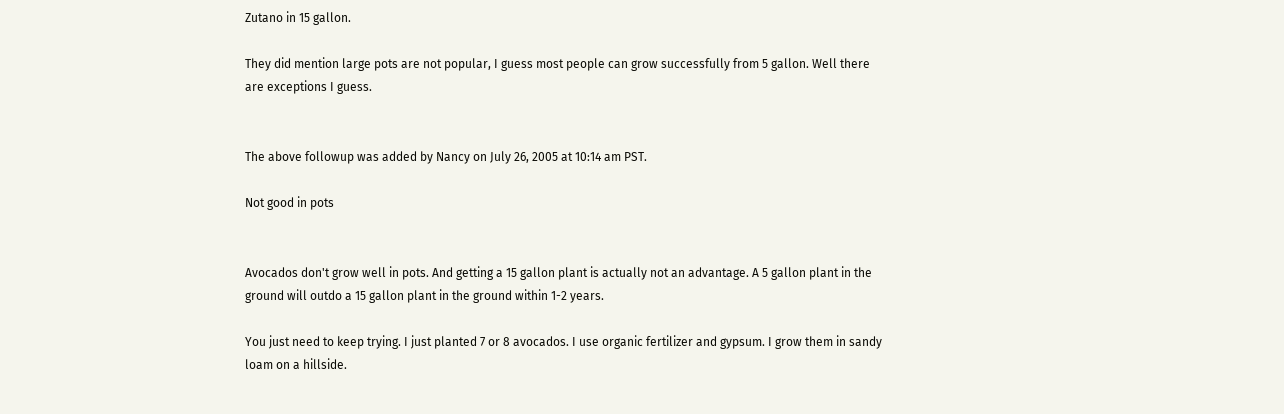Zutano in 15 gallon.

They did mention large pots are not popular, I guess most people can grow successfully from 5 gallon. Well there are exceptions I guess.


The above followup was added by Nancy on July 26, 2005 at 10:14 am PST.

Not good in pots


Avocados don't grow well in pots. And getting a 15 gallon plant is actually not an advantage. A 5 gallon plant in the ground will outdo a 15 gallon plant in the ground within 1-2 years.

You just need to keep trying. I just planted 7 or 8 avocados. I use organic fertilizer and gypsum. I grow them in sandy loam on a hillside.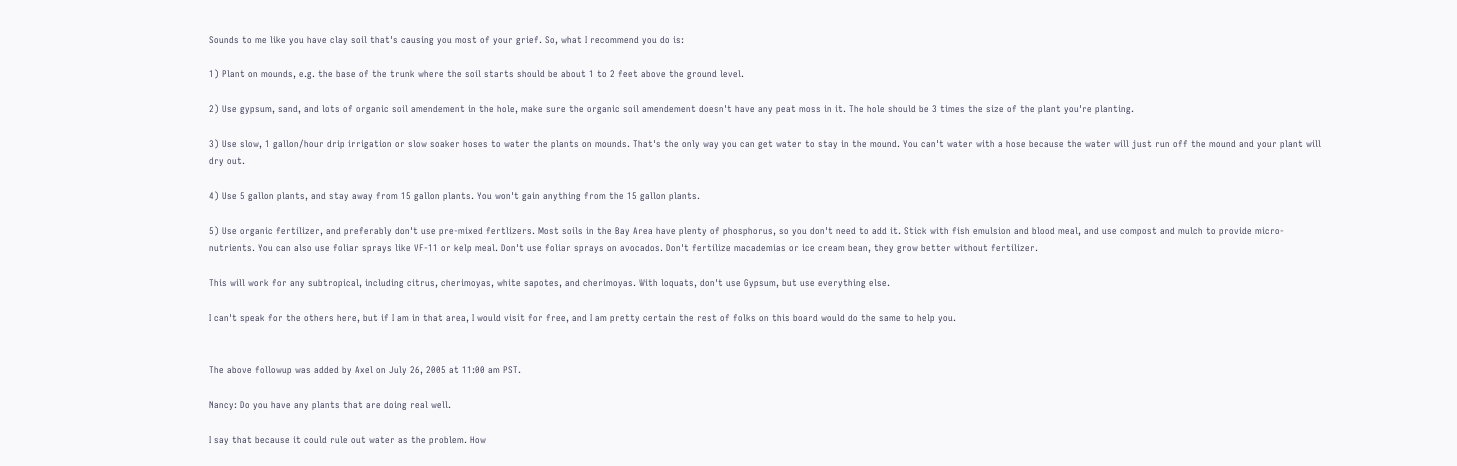Sounds to me like you have clay soil that's causing you most of your grief. So, what I recommend you do is:

1) Plant on mounds, e.g. the base of the trunk where the soil starts should be about 1 to 2 feet above the ground level.

2) Use gypsum, sand, and lots of organic soil amendement in the hole, make sure the organic soil amendement doesn't have any peat moss in it. The hole should be 3 times the size of the plant you're planting.

3) Use slow, 1 gallon/hour drip irrigation or slow soaker hoses to water the plants on mounds. That's the only way you can get water to stay in the mound. You can't water with a hose because the water will just run off the mound and your plant will dry out.

4) Use 5 gallon plants, and stay away from 15 gallon plants. You won't gain anything from the 15 gallon plants.

5) Use organic fertilizer, and preferably don't use pre-mixed fertlizers. Most soils in the Bay Area have plenty of phosphorus, so you don't need to add it. Stick with fish emulsion and blood meal, and use compost and mulch to provide micro-nutrients. You can also use foliar sprays like VF-11 or kelp meal. Don't use foliar sprays on avocados. Don't fertilize macademias or ice cream bean, they grow better without fertilizer.

This will work for any subtropical, including citrus, cherimoyas, white sapotes, and cherimoyas. With loquats, don't use Gypsum, but use everything else.

I can't speak for the others here, but if I am in that area, I would visit for free, and I am pretty certain the rest of folks on this board would do the same to help you.


The above followup was added by Axel on July 26, 2005 at 11:00 am PST.

Nancy: Do you have any plants that are doing real well.

I say that because it could rule out water as the problem. How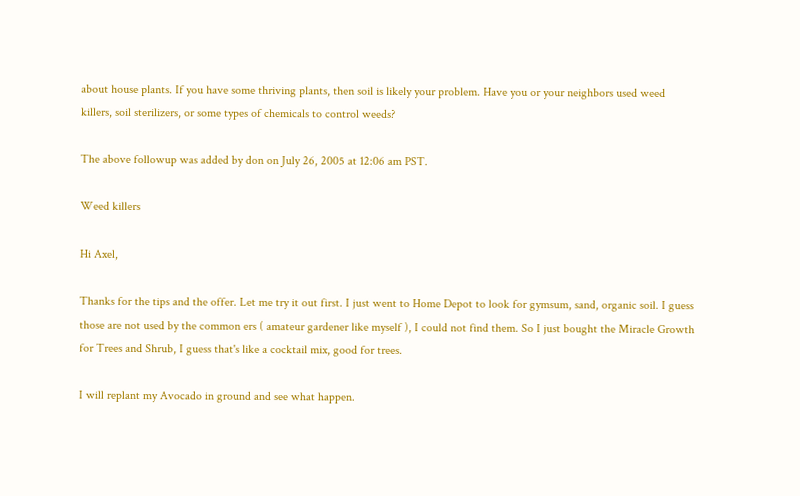about house plants. If you have some thriving plants, then soil is likely your problem. Have you or your neighbors used weed killers, soil sterilizers, or some types of chemicals to control weeds?

The above followup was added by don on July 26, 2005 at 12:06 am PST.

Weed killers

Hi Axel,

Thanks for the tips and the offer. Let me try it out first. I just went to Home Depot to look for gymsum, sand, organic soil. I guess those are not used by the common ers ( amateur gardener like myself ), I could not find them. So I just bought the Miracle Growth for Trees and Shrub, I guess that's like a cocktail mix, good for trees.

I will replant my Avocado in ground and see what happen.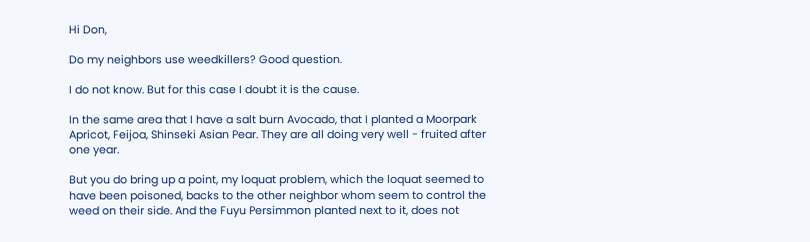Hi Don,

Do my neighbors use weedkillers? Good question.

I do not know. But for this case I doubt it is the cause.

In the same area that I have a salt burn Avocado, that I planted a Moorpark Apricot, Feijoa, Shinseki Asian Pear. They are all doing very well - fruited after one year.

But you do bring up a point, my loquat problem, which the loquat seemed to have been poisoned, backs to the other neighbor whom seem to control the weed on their side. And the Fuyu Persimmon planted next to it, does not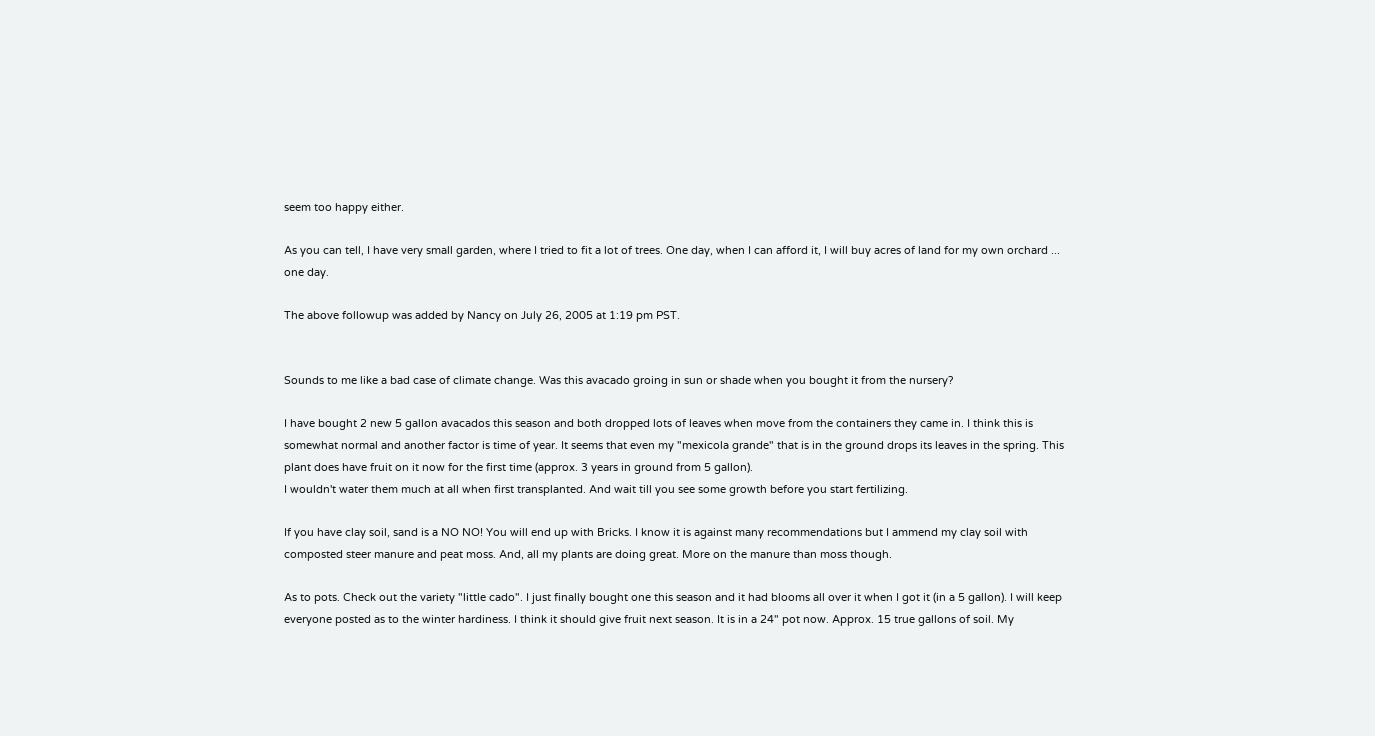seem too happy either.

As you can tell, I have very small garden, where I tried to fit a lot of trees. One day, when I can afford it, I will buy acres of land for my own orchard ... one day.

The above followup was added by Nancy on July 26, 2005 at 1:19 pm PST.


Sounds to me like a bad case of climate change. Was this avacado groing in sun or shade when you bought it from the nursery?

I have bought 2 new 5 gallon avacados this season and both dropped lots of leaves when move from the containers they came in. I think this is somewhat normal and another factor is time of year. It seems that even my "mexicola grande" that is in the ground drops its leaves in the spring. This plant does have fruit on it now for the first time (approx. 3 years in ground from 5 gallon).
I wouldn't water them much at all when first transplanted. And wait till you see some growth before you start fertilizing.

If you have clay soil, sand is a NO NO! You will end up with Bricks. I know it is against many recommendations but I ammend my clay soil with composted steer manure and peat moss. And, all my plants are doing great. More on the manure than moss though.

As to pots. Check out the variety "little cado". I just finally bought one this season and it had blooms all over it when I got it (in a 5 gallon). I will keep everyone posted as to the winter hardiness. I think it should give fruit next season. It is in a 24" pot now. Approx. 15 true gallons of soil. My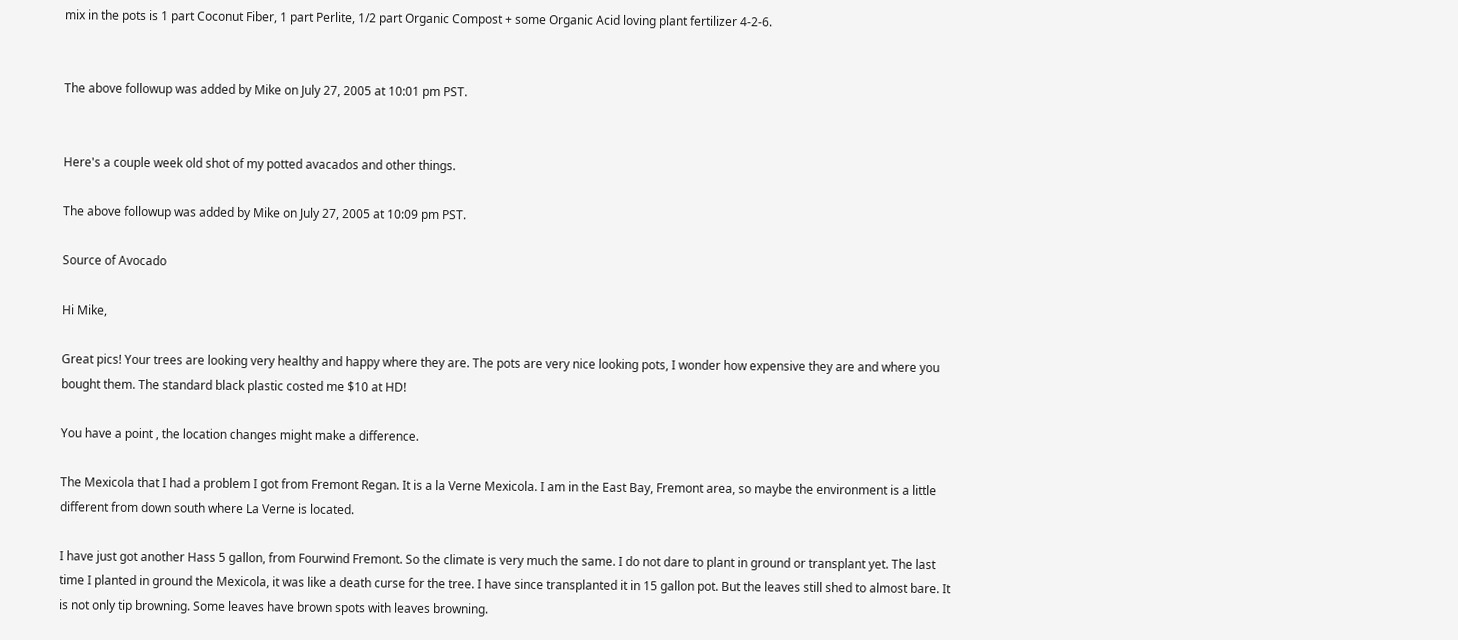mix in the pots is 1 part Coconut Fiber, 1 part Perlite, 1/2 part Organic Compost + some Organic Acid loving plant fertilizer 4-2-6.


The above followup was added by Mike on July 27, 2005 at 10:01 pm PST.


Here's a couple week old shot of my potted avacados and other things.

The above followup was added by Mike on July 27, 2005 at 10:09 pm PST.

Source of Avocado

Hi Mike,

Great pics! Your trees are looking very healthy and happy where they are. The pots are very nice looking pots, I wonder how expensive they are and where you bought them. The standard black plastic costed me $10 at HD!

You have a point , the location changes might make a difference.

The Mexicola that I had a problem I got from Fremont Regan. It is a la Verne Mexicola. I am in the East Bay, Fremont area, so maybe the environment is a little different from down south where La Verne is located.

I have just got another Hass 5 gallon, from Fourwind Fremont. So the climate is very much the same. I do not dare to plant in ground or transplant yet. The last time I planted in ground the Mexicola, it was like a death curse for the tree. I have since transplanted it in 15 gallon pot. But the leaves still shed to almost bare. It is not only tip browning. Some leaves have brown spots with leaves browning.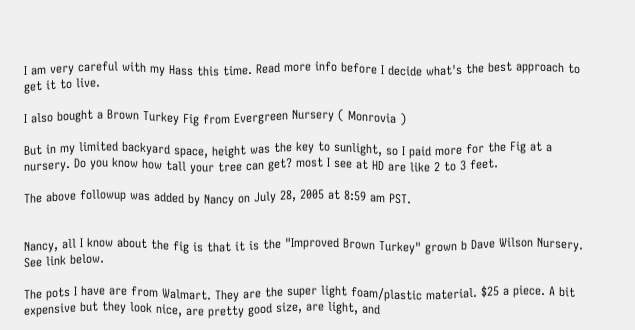I am very careful with my Hass this time. Read more info before I decide what's the best approach to get it to live.

I also bought a Brown Turkey Fig from Evergreen Nursery ( Monrovia )

But in my limited backyard space, height was the key to sunlight, so I paid more for the Fig at a nursery. Do you know how tall your tree can get? most I see at HD are like 2 to 3 feet.

The above followup was added by Nancy on July 28, 2005 at 8:59 am PST.


Nancy, all I know about the fig is that it is the "Improved Brown Turkey" grown b Dave Wilson Nursery. See link below.

The pots I have are from Walmart. They are the super light foam/plastic material. $25 a piece. A bit expensive but they look nice, are pretty good size, are light, and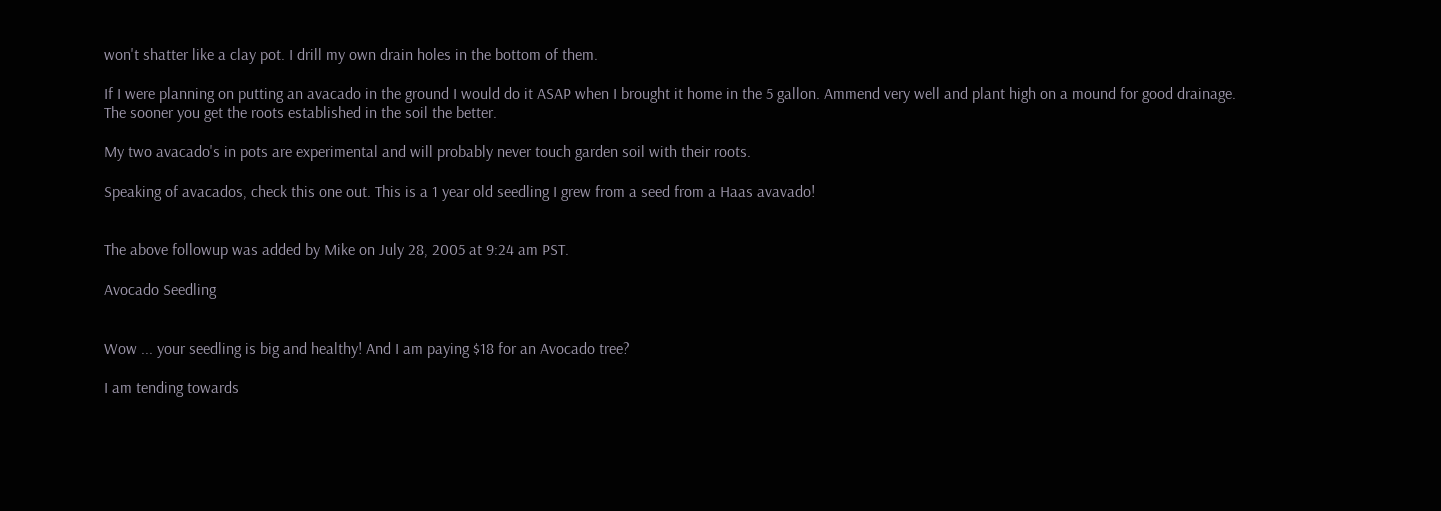won't shatter like a clay pot. I drill my own drain holes in the bottom of them.

If I were planning on putting an avacado in the ground I would do it ASAP when I brought it home in the 5 gallon. Ammend very well and plant high on a mound for good drainage.
The sooner you get the roots established in the soil the better.

My two avacado's in pots are experimental and will probably never touch garden soil with their roots.

Speaking of avacados, check this one out. This is a 1 year old seedling I grew from a seed from a Haas avavado!


The above followup was added by Mike on July 28, 2005 at 9:24 am PST.

Avocado Seedling


Wow ... your seedling is big and healthy! And I am paying $18 for an Avocado tree?

I am tending towards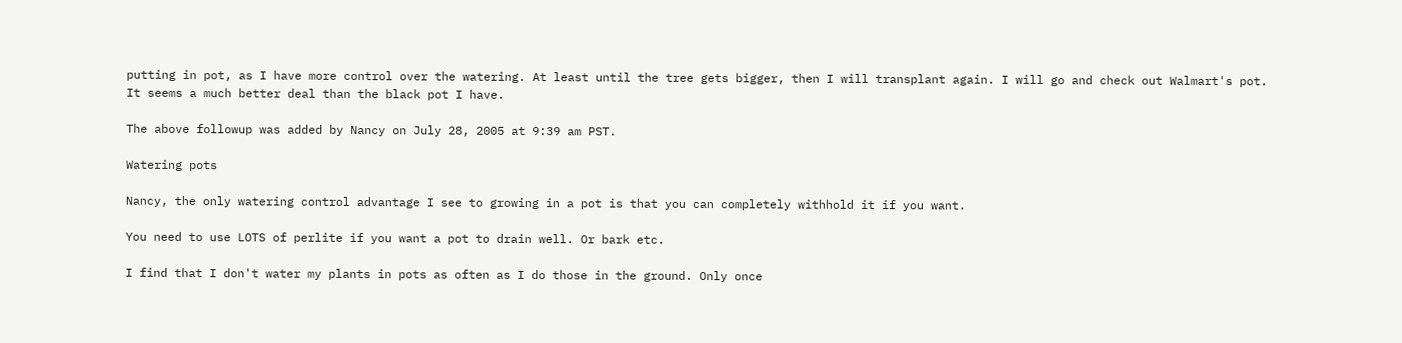putting in pot, as I have more control over the watering. At least until the tree gets bigger, then I will transplant again. I will go and check out Walmart's pot. It seems a much better deal than the black pot I have.

The above followup was added by Nancy on July 28, 2005 at 9:39 am PST.

Watering pots

Nancy, the only watering control advantage I see to growing in a pot is that you can completely withhold it if you want.

You need to use LOTS of perlite if you want a pot to drain well. Or bark etc.

I find that I don't water my plants in pots as often as I do those in the ground. Only once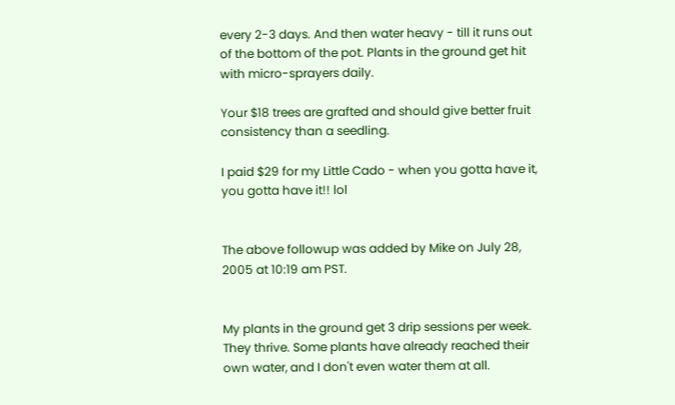every 2-3 days. And then water heavy - till it runs out of the bottom of the pot. Plants in the ground get hit with micro-sprayers daily.

Your $18 trees are grafted and should give better fruit consistency than a seedling.

I paid $29 for my Little Cado - when you gotta have it, you gotta have it!! lol


The above followup was added by Mike on July 28, 2005 at 10:19 am PST.


My plants in the ground get 3 drip sessions per week. They thrive. Some plants have already reached their own water, and I don't even water them at all.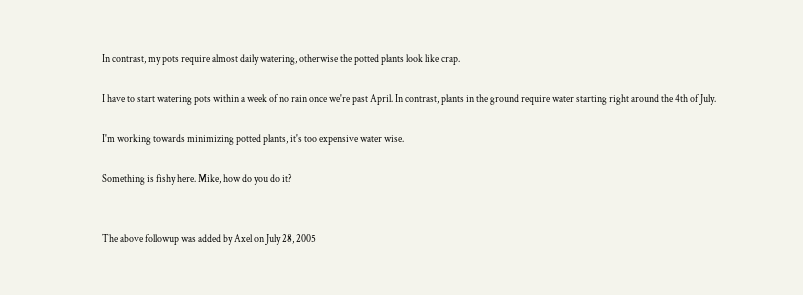In contrast, my pots require almost daily watering, otherwise the potted plants look like crap.

I have to start watering pots within a week of no rain once we're past April. In contrast, plants in the ground require water starting right around the 4th of July.

I'm working towards minimizing potted plants, it's too expensive water wise.

Something is fishy here. Mike, how do you do it?


The above followup was added by Axel on July 28, 2005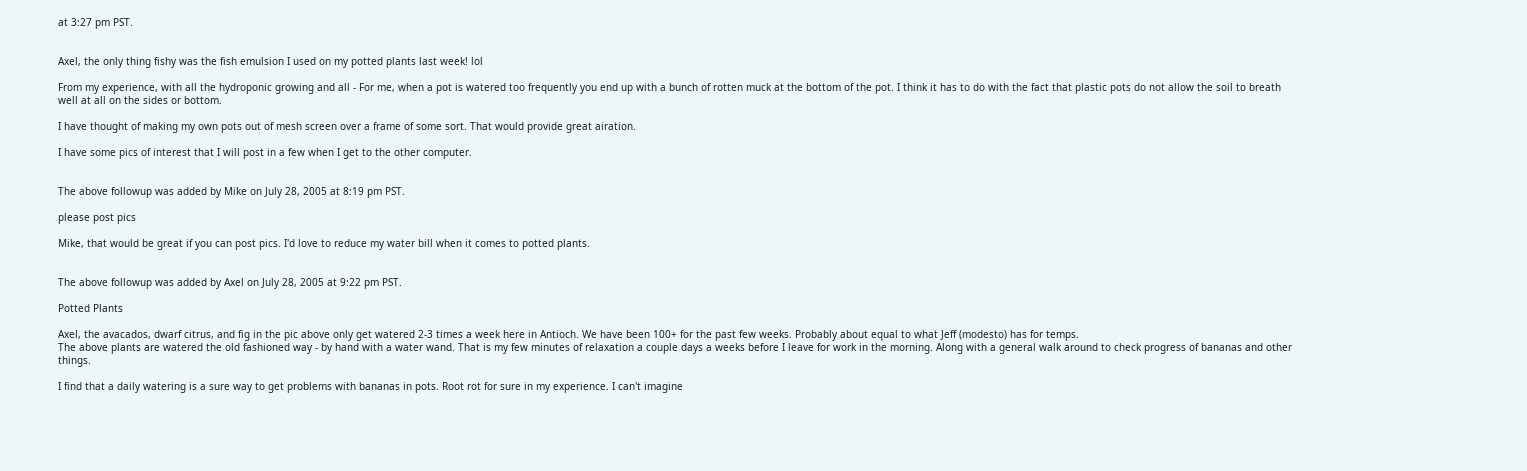at 3:27 pm PST.


Axel, the only thing fishy was the fish emulsion I used on my potted plants last week! lol

From my experience, with all the hydroponic growing and all - For me, when a pot is watered too frequently you end up with a bunch of rotten muck at the bottom of the pot. I think it has to do with the fact that plastic pots do not allow the soil to breath well at all on the sides or bottom.

I have thought of making my own pots out of mesh screen over a frame of some sort. That would provide great airation.

I have some pics of interest that I will post in a few when I get to the other computer.


The above followup was added by Mike on July 28, 2005 at 8:19 pm PST.

please post pics

Mike, that would be great if you can post pics. I'd love to reduce my water bill when it comes to potted plants.


The above followup was added by Axel on July 28, 2005 at 9:22 pm PST.

Potted Plants

Axel, the avacados, dwarf citrus, and fig in the pic above only get watered 2-3 times a week here in Antioch. We have been 100+ for the past few weeks. Probably about equal to what Jeff (modesto) has for temps.
The above plants are watered the old fashioned way - by hand with a water wand. That is my few minutes of relaxation a couple days a weeks before I leave for work in the morning. Along with a general walk around to check progress of bananas and other things.

I find that a daily watering is a sure way to get problems with bananas in pots. Root rot for sure in my experience. I can't imagine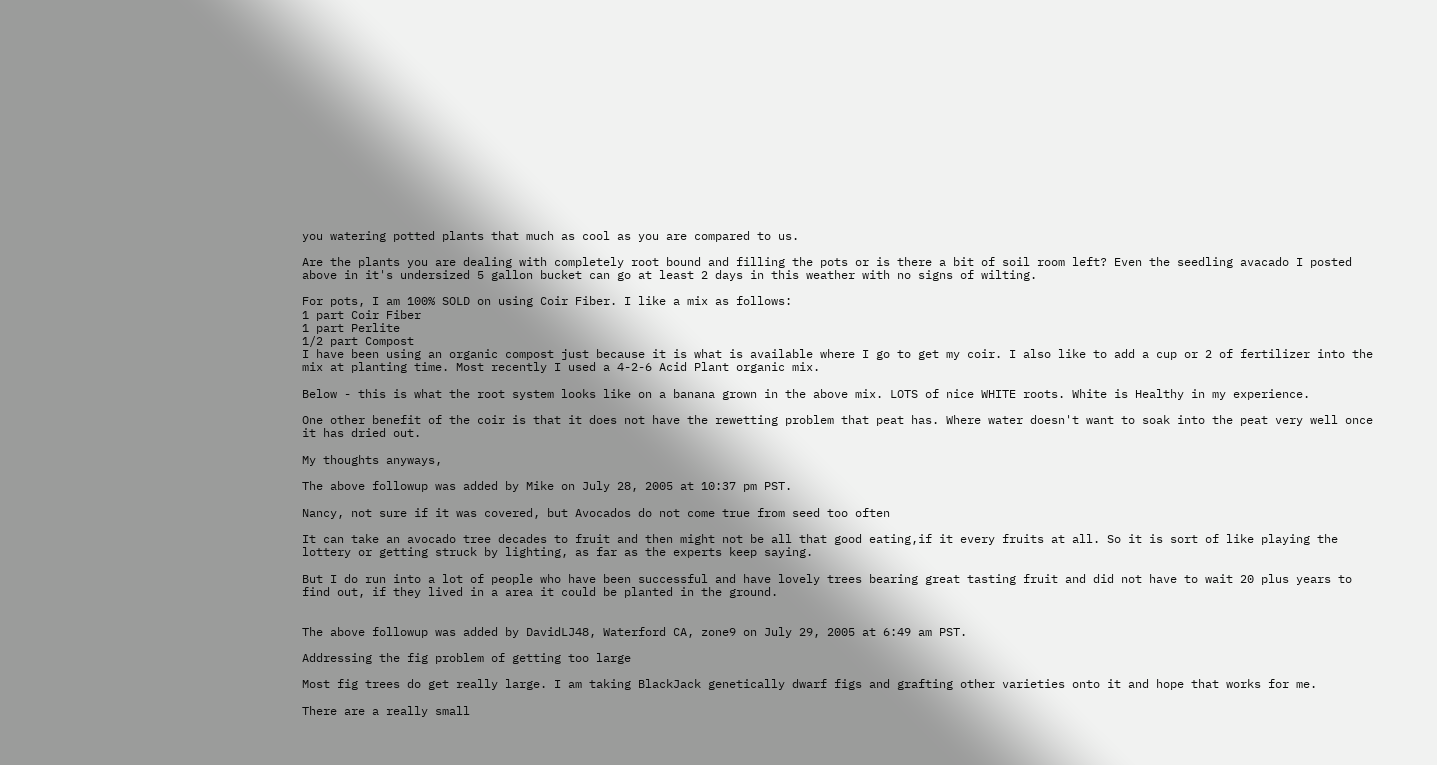you watering potted plants that much as cool as you are compared to us.

Are the plants you are dealing with completely root bound and filling the pots or is there a bit of soil room left? Even the seedling avacado I posted above in it's undersized 5 gallon bucket can go at least 2 days in this weather with no signs of wilting.

For pots, I am 100% SOLD on using Coir Fiber. I like a mix as follows:
1 part Coir Fiber
1 part Perlite
1/2 part Compost
I have been using an organic compost just because it is what is available where I go to get my coir. I also like to add a cup or 2 of fertilizer into the mix at planting time. Most recently I used a 4-2-6 Acid Plant organic mix.

Below - this is what the root system looks like on a banana grown in the above mix. LOTS of nice WHITE roots. White is Healthy in my experience.

One other benefit of the coir is that it does not have the rewetting problem that peat has. Where water doesn't want to soak into the peat very well once it has dried out.

My thoughts anyways,

The above followup was added by Mike on July 28, 2005 at 10:37 pm PST.

Nancy, not sure if it was covered, but Avocados do not come true from seed too often

It can take an avocado tree decades to fruit and then might not be all that good eating,if it every fruits at all. So it is sort of like playing the lottery or getting struck by lighting, as far as the experts keep saying.

But I do run into a lot of people who have been successful and have lovely trees bearing great tasting fruit and did not have to wait 20 plus years to find out, if they lived in a area it could be planted in the ground.


The above followup was added by DavidLJ48, Waterford CA, zone9 on July 29, 2005 at 6:49 am PST.

Addressing the fig problem of getting too large

Most fig trees do get really large. I am taking BlackJack genetically dwarf figs and grafting other varieties onto it and hope that works for me.

There are a really small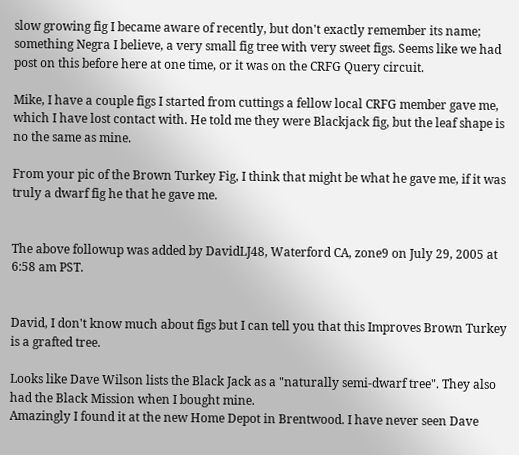slow growing fig I became aware of recently, but don't exactly remember its name; something Negra I believe, a very small fig tree with very sweet figs. Seems like we had post on this before here at one time, or it was on the CRFG Query circuit.

Mike, I have a couple figs I started from cuttings a fellow local CRFG member gave me, which I have lost contact with. He told me they were Blackjack fig, but the leaf shape is no the same as mine.

From your pic of the Brown Turkey Fig, I think that might be what he gave me, if it was truly a dwarf fig he that he gave me.


The above followup was added by DavidLJ48, Waterford CA, zone9 on July 29, 2005 at 6:58 am PST.


David, I don't know much about figs but I can tell you that this Improves Brown Turkey is a grafted tree.

Looks like Dave Wilson lists the Black Jack as a "naturally semi-dwarf tree". They also had the Black Mission when I bought mine.
Amazingly I found it at the new Home Depot in Brentwood. I have never seen Dave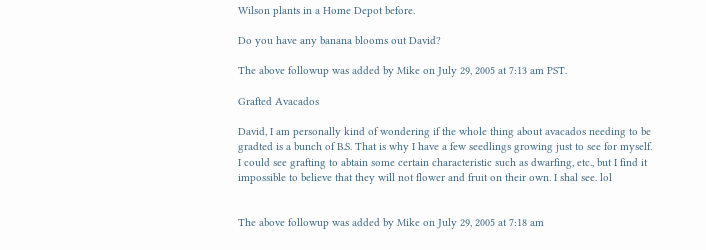Wilson plants in a Home Depot before.

Do you have any banana blooms out David?

The above followup was added by Mike on July 29, 2005 at 7:13 am PST.

Grafted Avacados

David, I am personally kind of wondering if the whole thing about avacados needing to be gradted is a bunch of B.S. That is why I have a few seedlings growing just to see for myself.
I could see grafting to abtain some certain characteristic such as dwarfing, etc., but I find it impossible to believe that they will not flower and fruit on their own. I shal see. lol


The above followup was added by Mike on July 29, 2005 at 7:18 am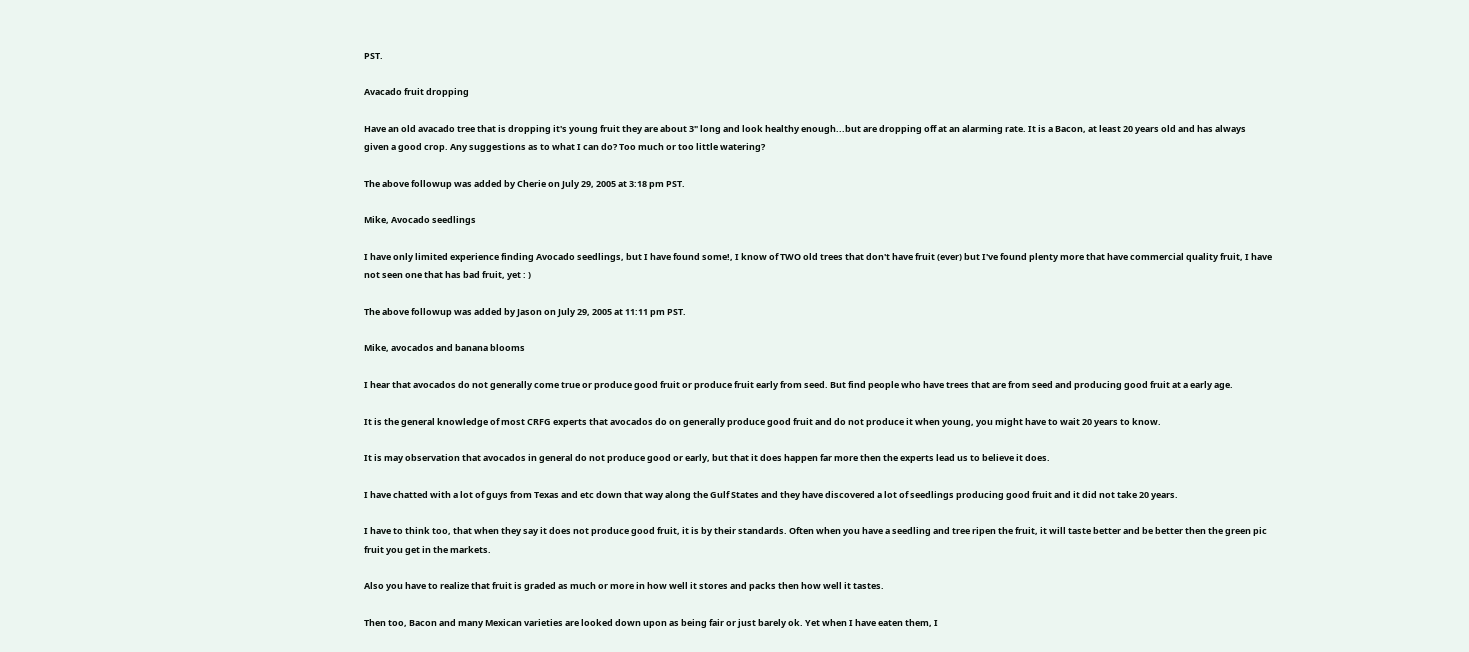PST.

Avacado fruit dropping

Have an old avacado tree that is dropping it's young fruit they are about 3" long and look healthy enough...but are dropping off at an alarming rate. It is a Bacon, at least 20 years old and has always given a good crop. Any suggestions as to what I can do? Too much or too little watering?

The above followup was added by Cherie on July 29, 2005 at 3:18 pm PST.

Mike, Avocado seedlings

I have only limited experience finding Avocado seedlings, but I have found some!, I know of TWO old trees that don't have fruit (ever) but I've found plenty more that have commercial quality fruit, I have not seen one that has bad fruit, yet : )

The above followup was added by Jason on July 29, 2005 at 11:11 pm PST.

Mike, avocados and banana blooms

I hear that avocados do not generally come true or produce good fruit or produce fruit early from seed. But find people who have trees that are from seed and producing good fruit at a early age.

It is the general knowledge of most CRFG experts that avocados do on generally produce good fruit and do not produce it when young, you might have to wait 20 years to know.

It is may observation that avocados in general do not produce good or early, but that it does happen far more then the experts lead us to believe it does.

I have chatted with a lot of guys from Texas and etc down that way along the Gulf States and they have discovered a lot of seedlings producing good fruit and it did not take 20 years.

I have to think too, that when they say it does not produce good fruit, it is by their standards. Often when you have a seedling and tree ripen the fruit, it will taste better and be better then the green pic fruit you get in the markets.

Also you have to realize that fruit is graded as much or more in how well it stores and packs then how well it tastes.

Then too, Bacon and many Mexican varieties are looked down upon as being fair or just barely ok. Yet when I have eaten them, I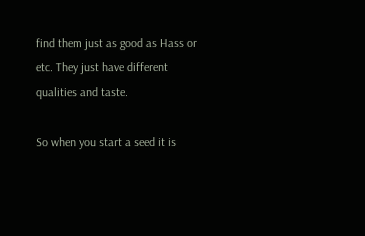find them just as good as Hass or etc. They just have different qualities and taste.

So when you start a seed it is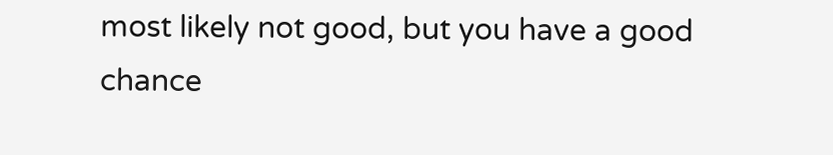most likely not good, but you have a good chance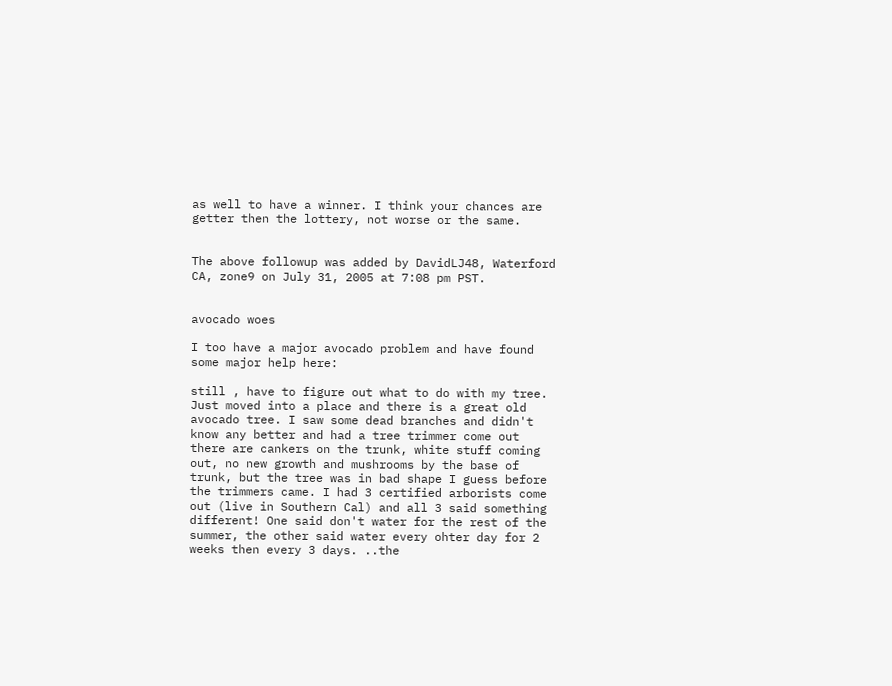as well to have a winner. I think your chances are getter then the lottery, not worse or the same.


The above followup was added by DavidLJ48, Waterford CA, zone9 on July 31, 2005 at 7:08 pm PST.


avocado woes

I too have a major avocado problem and have found some major help here:

still , have to figure out what to do with my tree. Just moved into a place and there is a great old avocado tree. I saw some dead branches and didn't know any better and had a tree trimmer come out there are cankers on the trunk, white stuff coming out, no new growth and mushrooms by the base of trunk, but the tree was in bad shape I guess before the trimmers came. I had 3 certified arborists come out (live in Southern Cal) and all 3 said something different! One said don't water for the rest of the summer, the other said water every ohter day for 2 weeks then every 3 days. ..the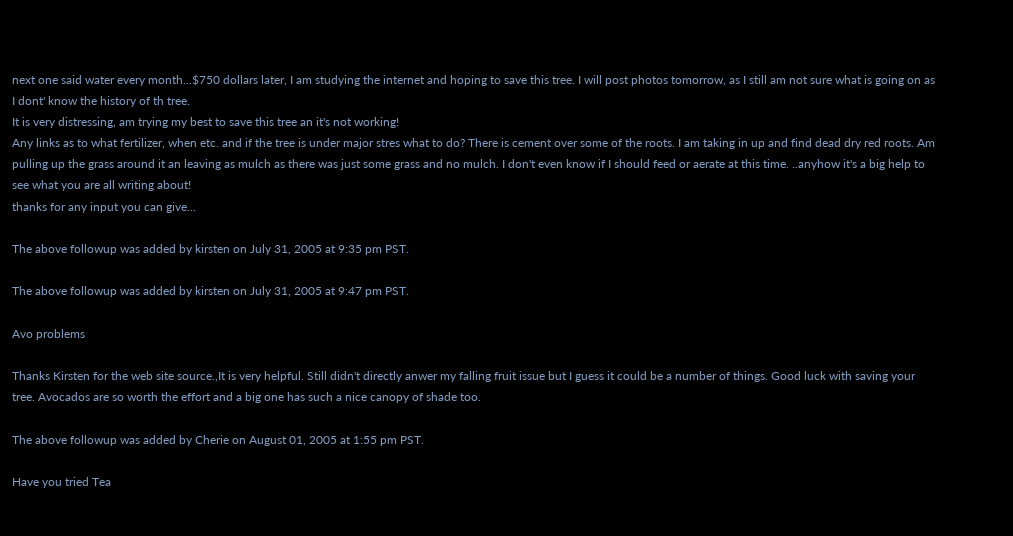next one said water every month...$750 dollars later, I am studying the internet and hoping to save this tree. I will post photos tomorrow, as I still am not sure what is going on as I dont' know the history of th tree.
It is very distressing, am trying my best to save this tree an it's not working!
Any links as to what fertilizer, when etc. and if the tree is under major stres what to do? There is cement over some of the roots. I am taking in up and find dead dry red roots. Am pulling up the grass around it an leaving as mulch as there was just some grass and no mulch. I don't even know if I should feed or aerate at this time. ..anyhow it's a big help to see what you are all writing about!
thanks for any input you can give...

The above followup was added by kirsten on July 31, 2005 at 9:35 pm PST.

The above followup was added by kirsten on July 31, 2005 at 9:47 pm PST.

Avo problems

Thanks Kirsten for the web site source.,It is very helpful. Still didn't directly anwer my falling fruit issue but I guess it could be a number of things. Good luck with saving your tree. Avocados are so worth the effort and a big one has such a nice canopy of shade too.

The above followup was added by Cherie on August 01, 2005 at 1:55 pm PST.

Have you tried Tea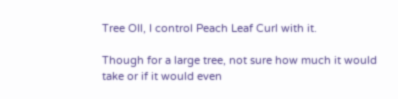Tree OIl, I control Peach Leaf Curl with it.

Though for a large tree, not sure how much it would take or if it would even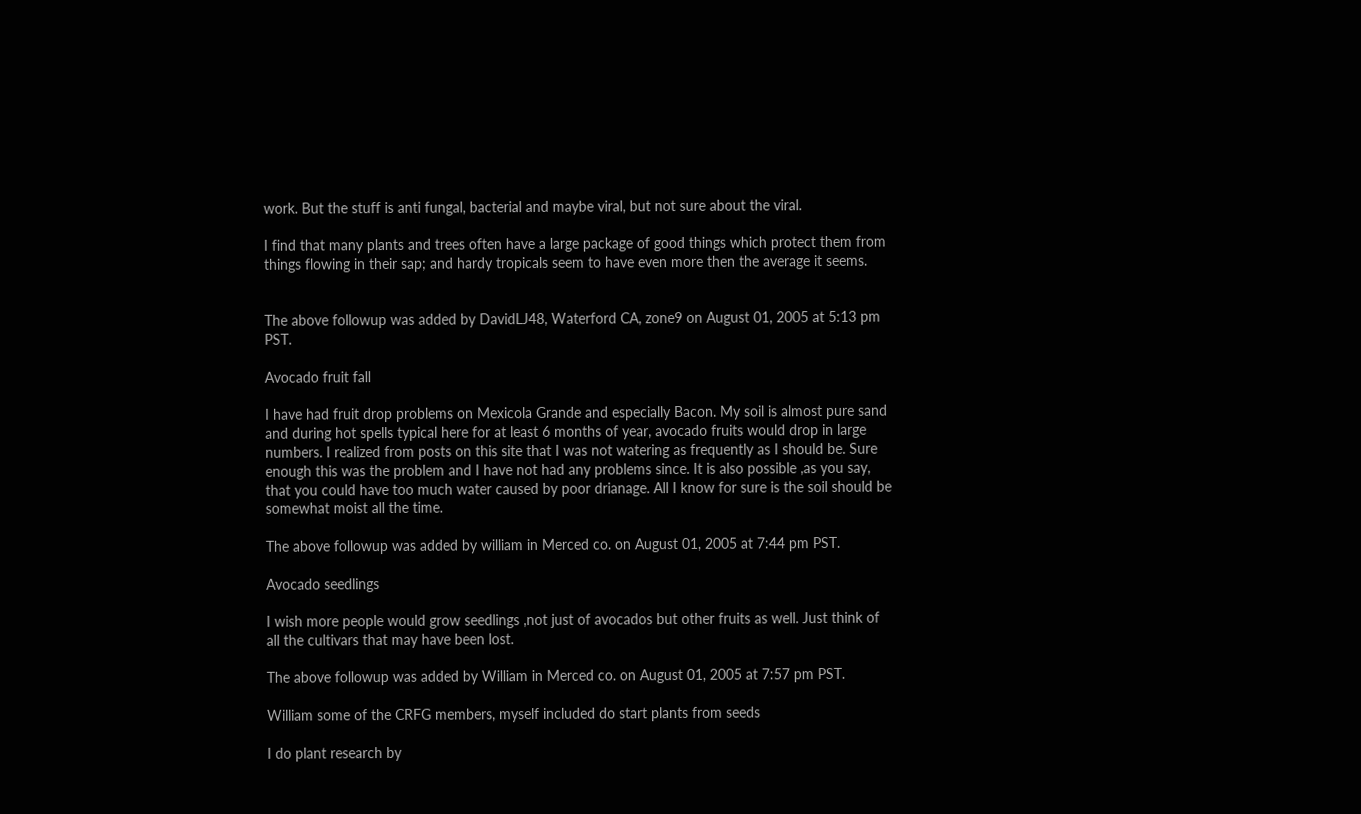work. But the stuff is anti fungal, bacterial and maybe viral, but not sure about the viral.

I find that many plants and trees often have a large package of good things which protect them from things flowing in their sap; and hardy tropicals seem to have even more then the average it seems.


The above followup was added by DavidLJ48, Waterford CA, zone9 on August 01, 2005 at 5:13 pm PST.

Avocado fruit fall

I have had fruit drop problems on Mexicola Grande and especially Bacon. My soil is almost pure sand and during hot spells typical here for at least 6 months of year, avocado fruits would drop in large numbers. I realized from posts on this site that I was not watering as frequently as I should be. Sure enough this was the problem and I have not had any problems since. It is also possible ,as you say, that you could have too much water caused by poor drianage. All I know for sure is the soil should be somewhat moist all the time.

The above followup was added by william in Merced co. on August 01, 2005 at 7:44 pm PST.

Avocado seedlings

I wish more people would grow seedlings ,not just of avocados but other fruits as well. Just think of all the cultivars that may have been lost.

The above followup was added by William in Merced co. on August 01, 2005 at 7:57 pm PST.

William some of the CRFG members, myself included do start plants from seeds

I do plant research by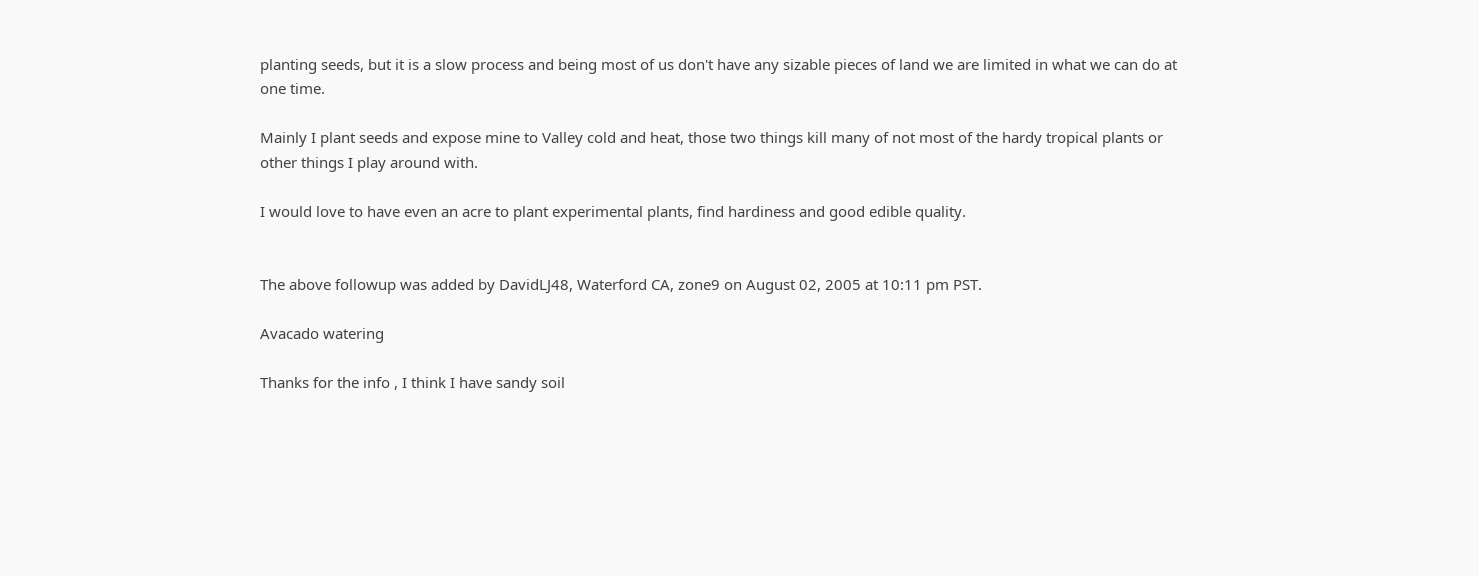planting seeds, but it is a slow process and being most of us don't have any sizable pieces of land we are limited in what we can do at one time.

Mainly I plant seeds and expose mine to Valley cold and heat, those two things kill many of not most of the hardy tropical plants or other things I play around with.

I would love to have even an acre to plant experimental plants, find hardiness and good edible quality.


The above followup was added by DavidLJ48, Waterford CA, zone9 on August 02, 2005 at 10:11 pm PST.

Avacado watering

Thanks for the info , I think I have sandy soil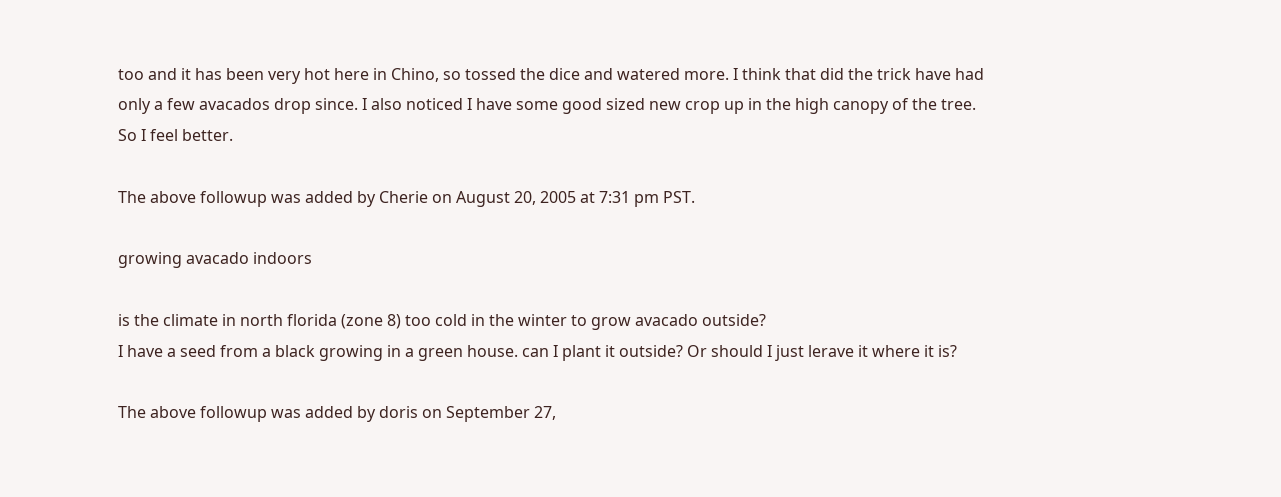too and it has been very hot here in Chino, so tossed the dice and watered more. I think that did the trick have had only a few avacados drop since. I also noticed I have some good sized new crop up in the high canopy of the tree. So I feel better.

The above followup was added by Cherie on August 20, 2005 at 7:31 pm PST.

growing avacado indoors

is the climate in north florida (zone 8) too cold in the winter to grow avacado outside?
I have a seed from a black growing in a green house. can I plant it outside? Or should I just lerave it where it is?

The above followup was added by doris on September 27,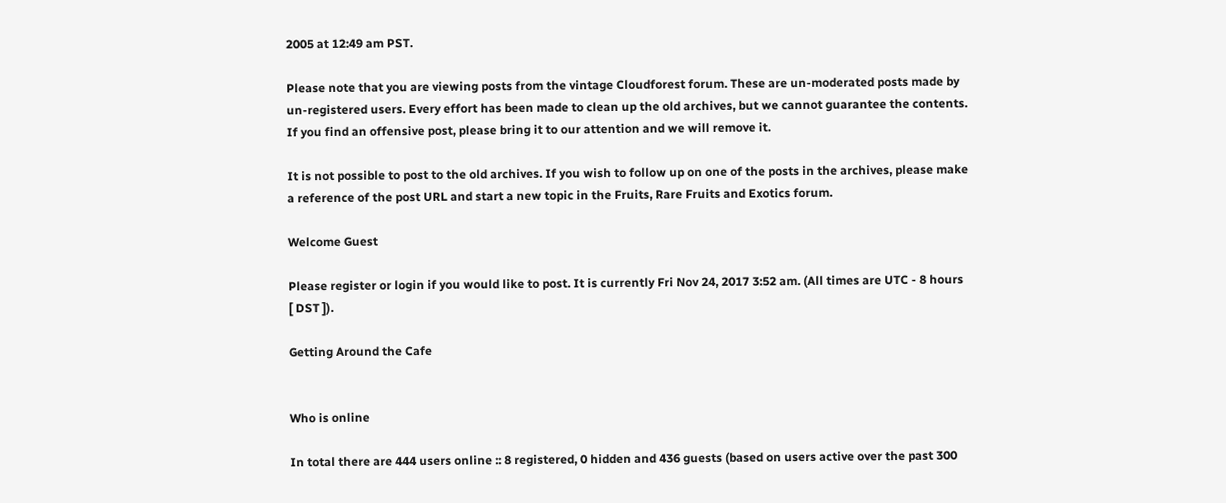2005 at 12:49 am PST.

Please note that you are viewing posts from the vintage Cloudforest forum. These are un-moderated posts made by un-registered users. Every effort has been made to clean up the old archives, but we cannot guarantee the contents. If you find an offensive post, please bring it to our attention and we will remove it.

It is not possible to post to the old archives. If you wish to follow up on one of the posts in the archives, please make a reference of the post URL and start a new topic in the Fruits, Rare Fruits and Exotics forum.

Welcome Guest

Please register or login if you would like to post. It is currently Fri Nov 24, 2017 3:52 am. (All times are UTC - 8 hours [ DST ]).

Getting Around the Cafe


Who is online

In total there are 444 users online :: 8 registered, 0 hidden and 436 guests (based on users active over the past 300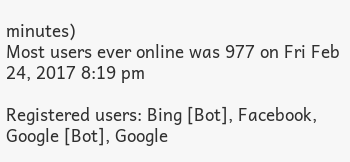minutes)
Most users ever online was 977 on Fri Feb 24, 2017 8:19 pm

Registered users: Bing [Bot], Facebook, Google [Bot], Google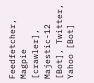Feedfetcher, Magpie [crawler], Majestic-12 [Bot], Twitter, Yahoo [Bot]